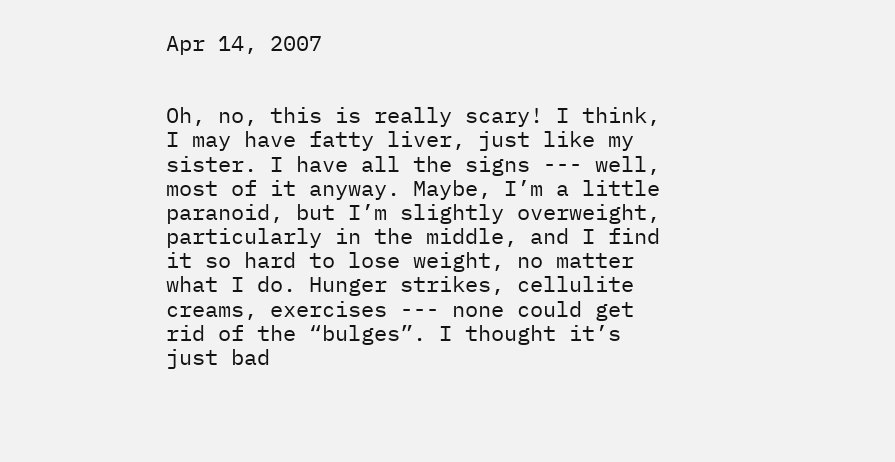Apr 14, 2007


Oh, no, this is really scary! I think, I may have fatty liver, just like my sister. I have all the signs --- well, most of it anyway. Maybe, I’m a little paranoid, but I’m slightly overweight, particularly in the middle, and I find it so hard to lose weight, no matter what I do. Hunger strikes, cellulite creams, exercises --- none could get rid of the “bulges”. I thought it’s just bad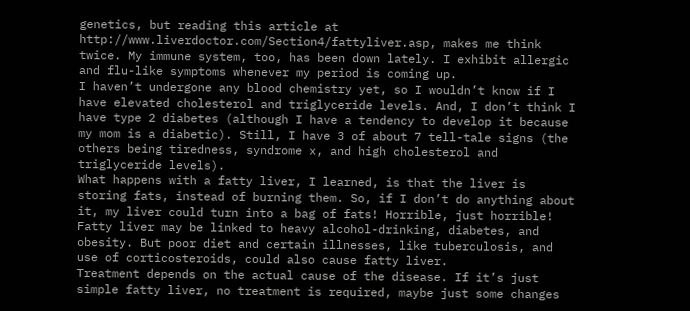genetics, but reading this article at http://www.liverdoctor.com/Section4/fattyliver.asp, makes me think twice. My immune system, too, has been down lately. I exhibit allergic and flu-like symptoms whenever my period is coming up.
I haven’t undergone any blood chemistry yet, so I wouldn’t know if I have elevated cholesterol and triglyceride levels. And, I don’t think I have type 2 diabetes (although I have a tendency to develop it because my mom is a diabetic). Still, I have 3 of about 7 tell-tale signs (the others being tiredness, syndrome x, and high cholesterol and triglyceride levels).
What happens with a fatty liver, I learned, is that the liver is storing fats, instead of burning them. So, if I don’t do anything about it, my liver could turn into a bag of fats! Horrible, just horrible!
Fatty liver may be linked to heavy alcohol-drinking, diabetes, and obesity. But poor diet and certain illnesses, like tuberculosis, and use of corticosteroids, could also cause fatty liver.
Treatment depends on the actual cause of the disease. If it’s just simple fatty liver, no treatment is required, maybe just some changes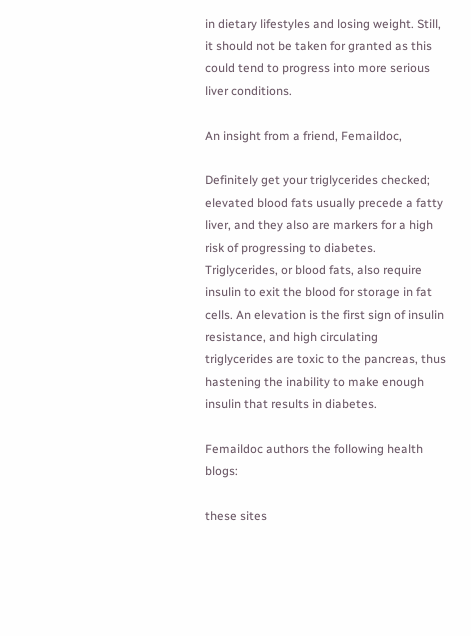in dietary lifestyles and losing weight. Still, it should not be taken for granted as this could tend to progress into more serious liver conditions.

An insight from a friend, Femaildoc,

Definitely get your triglycerides checked; elevated blood fats usually precede a fatty liver, and they also are markers for a high risk of progressing to diabetes. Triglycerides, or blood fats, also require insulin to exit the blood for storage in fat cells. An elevation is the first sign of insulin resistance, and high circulating triglycerides are toxic to the pancreas, thus hastening the inability to make enough insulin that results in diabetes.

Femaildoc authors the following health blogs:

these sites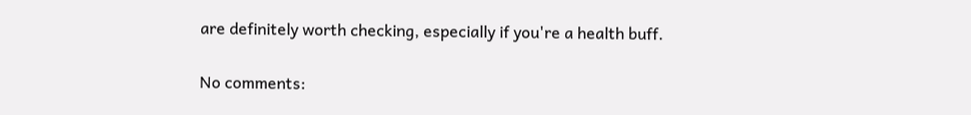are definitely worth checking, especially if you're a health buff.

No comments: